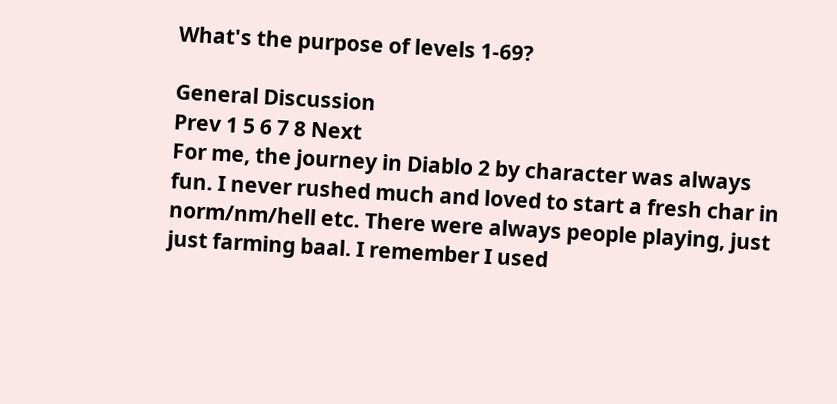What's the purpose of levels 1-69?

General Discussion
Prev 1 5 6 7 8 Next
For me, the journey in Diablo 2 by character was always fun. I never rushed much and loved to start a fresh char in norm/nm/hell etc. There were always people playing, just just farming baal. I remember I used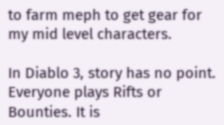to farm meph to get gear for my mid level characters.

In Diablo 3, story has no point. Everyone plays Rifts or Bounties. It is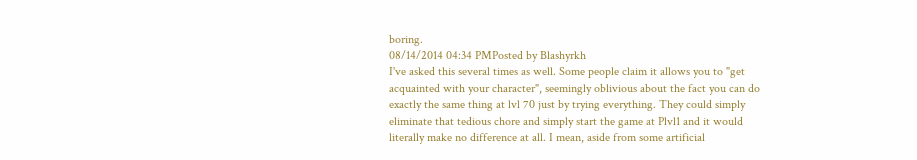boring.
08/14/2014 04:34 PMPosted by Blashyrkh
I've asked this several times as well. Some people claim it allows you to "get acquainted with your character", seemingly oblivious about the fact you can do exactly the same thing at lvl 70 just by trying everything. They could simply eliminate that tedious chore and simply start the game at Plvl1 and it would literally make no difference at all. I mean, aside from some artificial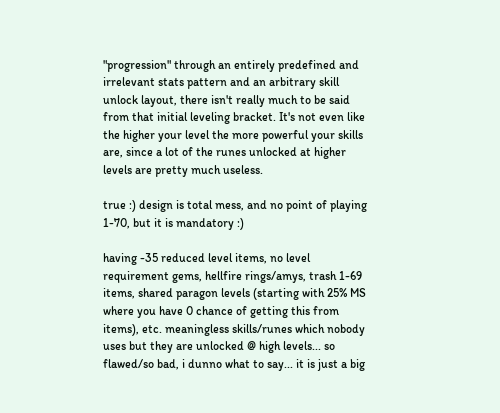"progression" through an entirely predefined and irrelevant stats pattern and an arbitrary skill unlock layout, there isn't really much to be said from that initial leveling bracket. It's not even like the higher your level the more powerful your skills are, since a lot of the runes unlocked at higher levels are pretty much useless.

true :) design is total mess, and no point of playing 1-70, but it is mandatory :)

having -35 reduced level items, no level requirement gems, hellfire rings/amys, trash 1-69 items, shared paragon levels (starting with 25% MS where you have 0 chance of getting this from items), etc. meaningless skills/runes which nobody uses but they are unlocked @ high levels... so flawed/so bad, i dunno what to say... it is just a big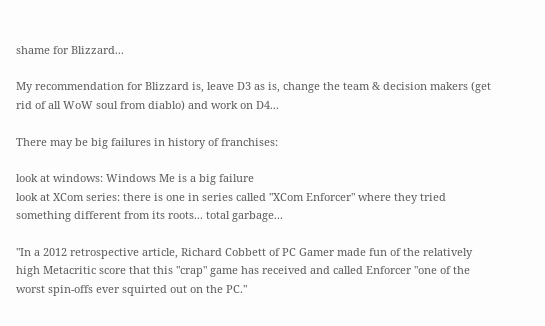shame for Blizzard...

My recommendation for Blizzard is, leave D3 as is, change the team & decision makers (get rid of all WoW soul from diablo) and work on D4...

There may be big failures in history of franchises:

look at windows: Windows Me is a big failure
look at XCom series: there is one in series called "XCom Enforcer" where they tried something different from its roots... total garbage...

"In a 2012 retrospective article, Richard Cobbett of PC Gamer made fun of the relatively high Metacritic score that this "crap" game has received and called Enforcer "one of the worst spin-offs ever squirted out on the PC."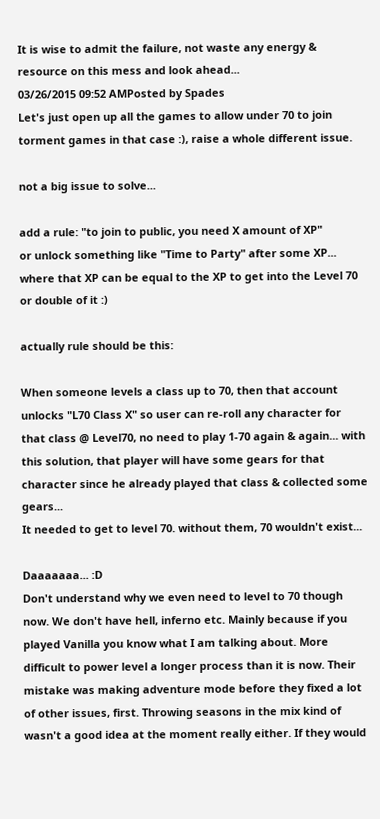It is wise to admit the failure, not waste any energy & resource on this mess and look ahead...
03/26/2015 09:52 AMPosted by Spades
Let's just open up all the games to allow under 70 to join torment games in that case :), raise a whole different issue.

not a big issue to solve...

add a rule: "to join to public, you need X amount of XP"
or unlock something like "Time to Party" after some XP... where that XP can be equal to the XP to get into the Level 70 or double of it :)

actually rule should be this:

When someone levels a class up to 70, then that account unlocks "L70 Class X" so user can re-roll any character for that class @ Level70, no need to play 1-70 again & again... with this solution, that player will have some gears for that character since he already played that class & collected some gears...
It needed to get to level 70. without them, 70 wouldn't exist...

Daaaaaaa... :D
Don't understand why we even need to level to 70 though now. We don't have hell, inferno etc. Mainly because if you played Vanilla you know what I am talking about. More difficult to power level a longer process than it is now. Their mistake was making adventure mode before they fixed a lot of other issues, first. Throwing seasons in the mix kind of wasn't a good idea at the moment really either. If they would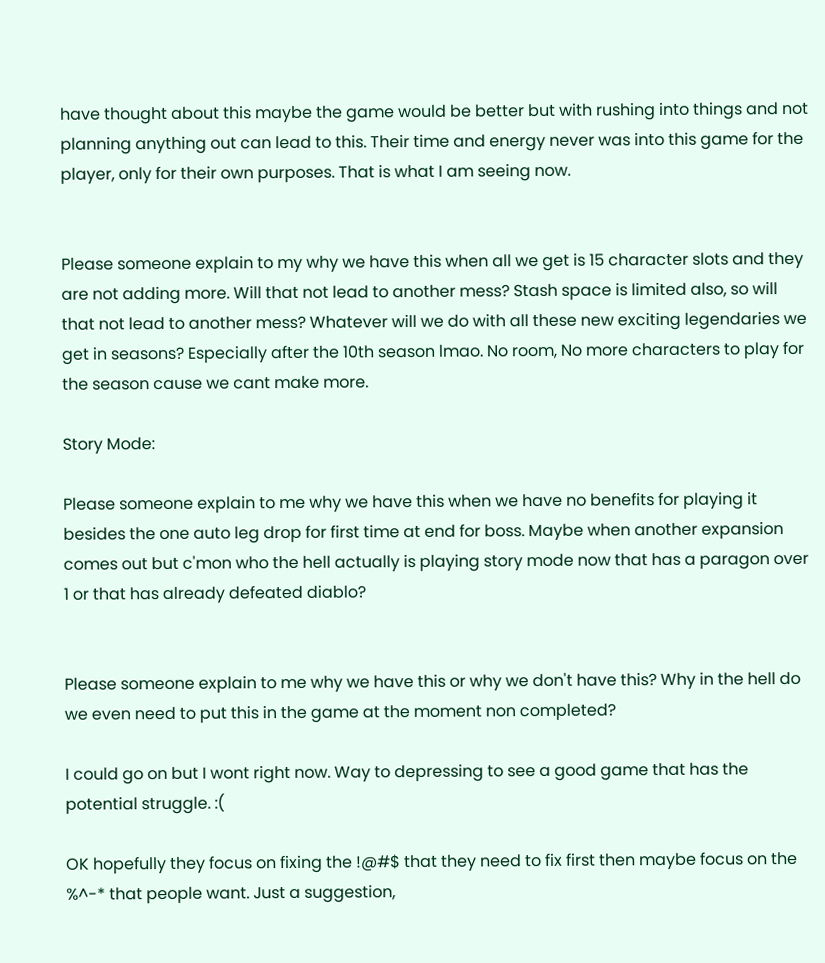have thought about this maybe the game would be better but with rushing into things and not planning anything out can lead to this. Their time and energy never was into this game for the player, only for their own purposes. That is what I am seeing now.


Please someone explain to my why we have this when all we get is 15 character slots and they are not adding more. Will that not lead to another mess? Stash space is limited also, so will that not lead to another mess? Whatever will we do with all these new exciting legendaries we get in seasons? Especially after the 10th season lmao. No room, No more characters to play for the season cause we cant make more.

Story Mode:

Please someone explain to me why we have this when we have no benefits for playing it besides the one auto leg drop for first time at end for boss. Maybe when another expansion comes out but c'mon who the hell actually is playing story mode now that has a paragon over 1 or that has already defeated diablo?


Please someone explain to me why we have this or why we don't have this? Why in the hell do we even need to put this in the game at the moment non completed?

I could go on but I wont right now. Way to depressing to see a good game that has the potential struggle. :(

OK hopefully they focus on fixing the !@#$ that they need to fix first then maybe focus on the %^-* that people want. Just a suggestion,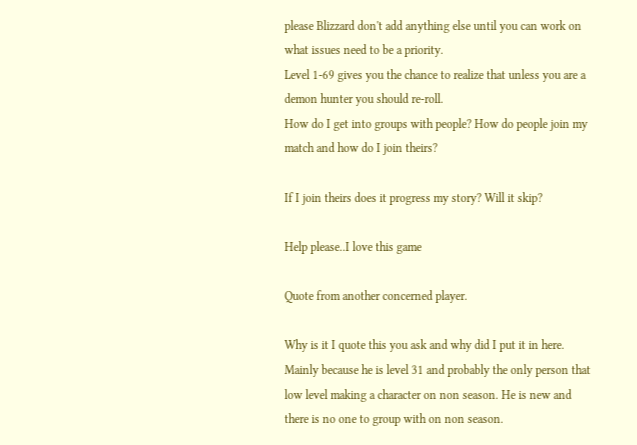please Blizzard don't add anything else until you can work on what issues need to be a priority.
Level 1-69 gives you the chance to realize that unless you are a demon hunter you should re-roll.
How do I get into groups with people? How do people join my match and how do I join theirs?

If I join theirs does it progress my story? Will it skip?

Help please..I love this game

Quote from another concerned player.

Why is it I quote this you ask and why did I put it in here. Mainly because he is level 31 and probably the only person that low level making a character on non season. He is new and there is no one to group with on non season.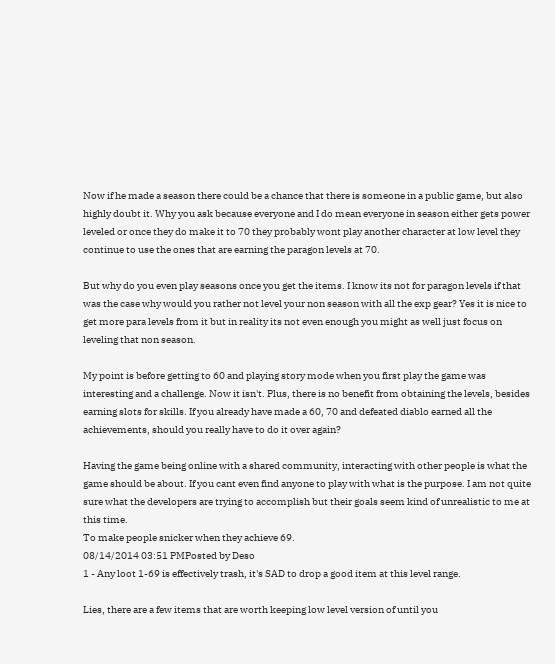Now if he made a season there could be a chance that there is someone in a public game, but also highly doubt it. Why you ask because everyone and I do mean everyone in season either gets power leveled or once they do make it to 70 they probably wont play another character at low level they continue to use the ones that are earning the paragon levels at 70.

But why do you even play seasons once you get the items. I know its not for paragon levels if that was the case why would you rather not level your non season with all the exp gear? Yes it is nice to get more para levels from it but in reality its not even enough you might as well just focus on leveling that non season.

My point is before getting to 60 and playing story mode when you first play the game was interesting and a challenge. Now it isn't. Plus, there is no benefit from obtaining the levels, besides earning slots for skills. If you already have made a 60, 70 and defeated diablo earned all the achievements, should you really have to do it over again?

Having the game being online with a shared community, interacting with other people is what the game should be about. If you cant even find anyone to play with what is the purpose. I am not quite sure what the developers are trying to accomplish but their goals seem kind of unrealistic to me at this time.
To make people snicker when they achieve 69.
08/14/2014 03:51 PMPosted by Deso
1 - Any loot 1-69 is effectively trash, it's SAD to drop a good item at this level range.

Lies, there are a few items that are worth keeping low level version of until you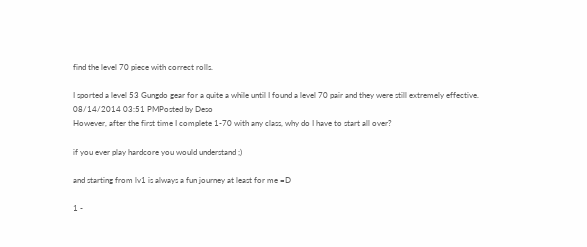find the level 70 piece with correct rolls.

I sported a level 53 Gungdo gear for a quite a while until I found a level 70 pair and they were still extremely effective.
08/14/2014 03:51 PMPosted by Deso
However, after the first time I complete 1-70 with any class, why do I have to start all over?

if you ever play hardcore you would understand ;)

and starting from lv1 is always a fun journey at least for me =D

1 -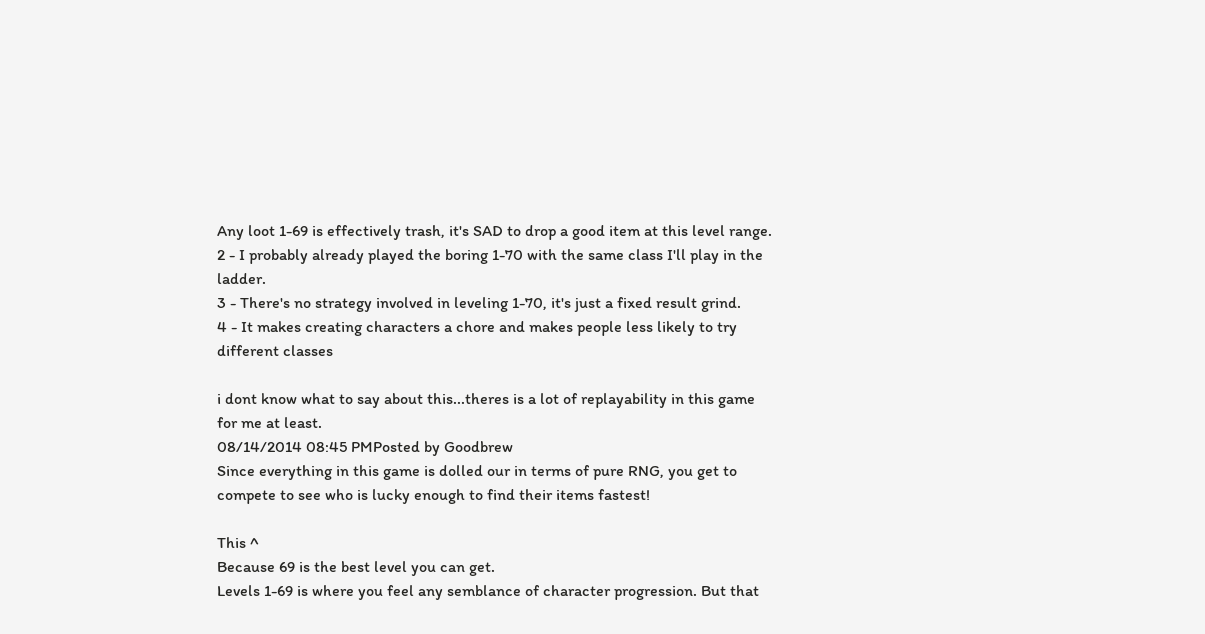Any loot 1-69 is effectively trash, it's SAD to drop a good item at this level range.
2 - I probably already played the boring 1-70 with the same class I'll play in the ladder.
3 - There's no strategy involved in leveling 1-70, it's just a fixed result grind.
4 - It makes creating characters a chore and makes people less likely to try different classes

i dont know what to say about this...theres is a lot of replayability in this game for me at least.
08/14/2014 08:45 PMPosted by Goodbrew
Since everything in this game is dolled our in terms of pure RNG, you get to compete to see who is lucky enough to find their items fastest!

This ^
Because 69 is the best level you can get.
Levels 1-69 is where you feel any semblance of character progression. But that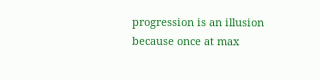progression is an illusion because once at max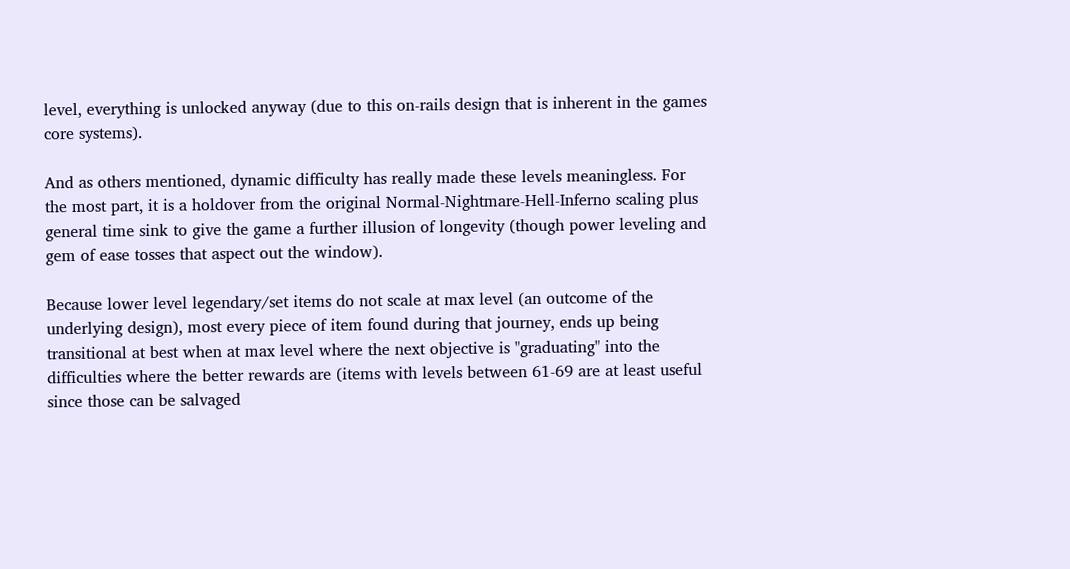level, everything is unlocked anyway (due to this on-rails design that is inherent in the games core systems).

And as others mentioned, dynamic difficulty has really made these levels meaningless. For the most part, it is a holdover from the original Normal-Nightmare-Hell-Inferno scaling plus general time sink to give the game a further illusion of longevity (though power leveling and gem of ease tosses that aspect out the window).

Because lower level legendary/set items do not scale at max level (an outcome of the underlying design), most every piece of item found during that journey, ends up being transitional at best when at max level where the next objective is "graduating" into the difficulties where the better rewards are (items with levels between 61-69 are at least useful since those can be salvaged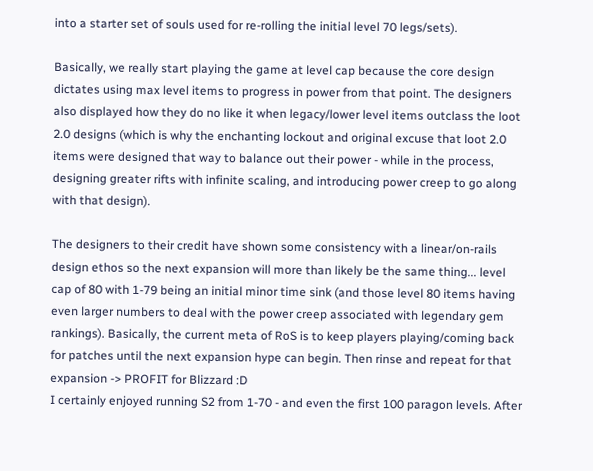into a starter set of souls used for re-rolling the initial level 70 legs/sets).

Basically, we really start playing the game at level cap because the core design dictates using max level items to progress in power from that point. The designers also displayed how they do no like it when legacy/lower level items outclass the loot 2.0 designs (which is why the enchanting lockout and original excuse that loot 2.0 items were designed that way to balance out their power - while in the process, designing greater rifts with infinite scaling, and introducing power creep to go along with that design).

The designers to their credit have shown some consistency with a linear/on-rails design ethos so the next expansion will more than likely be the same thing... level cap of 80 with 1-79 being an initial minor time sink (and those level 80 items having even larger numbers to deal with the power creep associated with legendary gem rankings). Basically, the current meta of RoS is to keep players playing/coming back for patches until the next expansion hype can begin. Then rinse and repeat for that expansion -> PROFIT for Blizzard :D
I certainly enjoyed running S2 from 1-70 - and even the first 100 paragon levels. After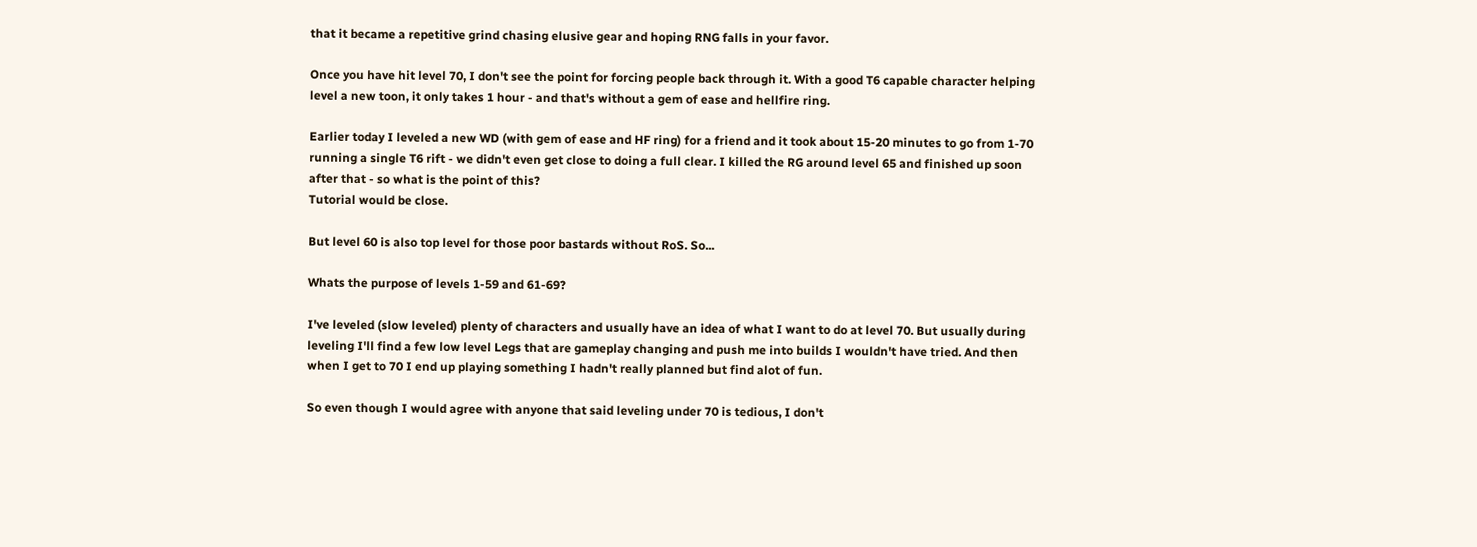that it became a repetitive grind chasing elusive gear and hoping RNG falls in your favor.

Once you have hit level 70, I don't see the point for forcing people back through it. With a good T6 capable character helping level a new toon, it only takes 1 hour - and that's without a gem of ease and hellfire ring.

Earlier today I leveled a new WD (with gem of ease and HF ring) for a friend and it took about 15-20 minutes to go from 1-70 running a single T6 rift - we didn't even get close to doing a full clear. I killed the RG around level 65 and finished up soon after that - so what is the point of this?
Tutorial would be close.

But level 60 is also top level for those poor bastards without RoS. So...

Whats the purpose of levels 1-59 and 61-69?

I've leveled (slow leveled) plenty of characters and usually have an idea of what I want to do at level 70. But usually during leveling I'll find a few low level Legs that are gameplay changing and push me into builds I wouldn't have tried. And then when I get to 70 I end up playing something I hadn't really planned but find alot of fun.

So even though I would agree with anyone that said leveling under 70 is tedious, I don't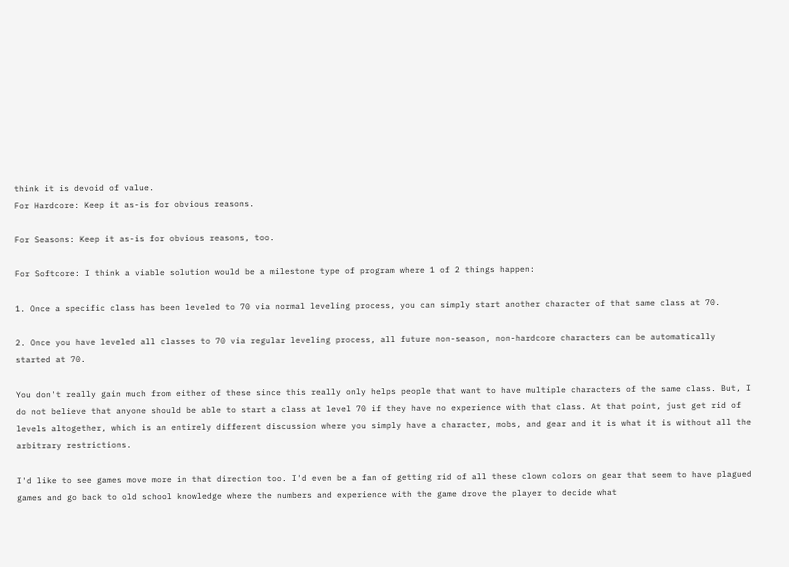think it is devoid of value.
For Hardcore: Keep it as-is for obvious reasons.

For Seasons: Keep it as-is for obvious reasons, too.

For Softcore: I think a viable solution would be a milestone type of program where 1 of 2 things happen:

1. Once a specific class has been leveled to 70 via normal leveling process, you can simply start another character of that same class at 70.

2. Once you have leveled all classes to 70 via regular leveling process, all future non-season, non-hardcore characters can be automatically started at 70.

You don't really gain much from either of these since this really only helps people that want to have multiple characters of the same class. But, I do not believe that anyone should be able to start a class at level 70 if they have no experience with that class. At that point, just get rid of levels altogether, which is an entirely different discussion where you simply have a character, mobs, and gear and it is what it is without all the arbitrary restrictions.

I'd like to see games move more in that direction too. I'd even be a fan of getting rid of all these clown colors on gear that seem to have plagued games and go back to old school knowledge where the numbers and experience with the game drove the player to decide what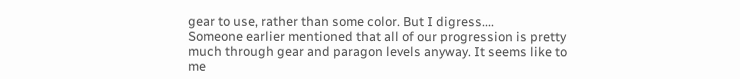gear to use, rather than some color. But I digress....
Someone earlier mentioned that all of our progression is pretty much through gear and paragon levels anyway. It seems like to me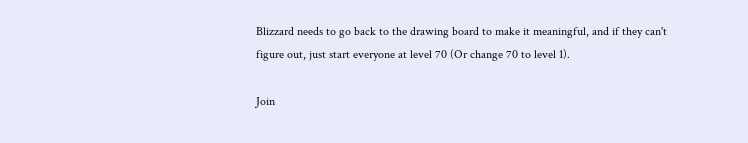Blizzard needs to go back to the drawing board to make it meaningful, and if they can't figure out, just start everyone at level 70 (Or change 70 to level 1).

Join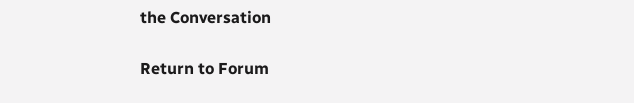the Conversation

Return to Forum